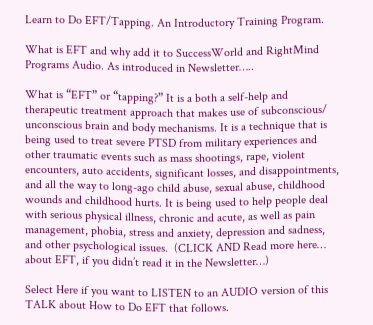Learn to Do EFT/Tapping. An Introductory Training Program.

What is EFT and why add it to SuccessWorld and RightMind Programs Audio. As introduced in Newsletter…..

What is “EFT” or “tapping?” It is a both a self-help and therapeutic treatment approach that makes use of subconscious/ unconscious brain and body mechanisms. It is a technique that is being used to treat severe PTSD from military experiences and other traumatic events such as mass shootings, rape, violent encounters, auto accidents, significant losses, and disappointments, and all the way to long-ago child abuse, sexual abuse, childhood wounds and childhood hurts. It is being used to help people deal with serious physical illness, chronic and acute, as well as pain management, phobia, stress and anxiety, depression and sadness, and other psychological issues.  (CLICK AND Read more here… about EFT, if you didn’t read it in the Newsletter…)

Select Here if you want to LISTEN to an AUDIO version of this TALK about How to Do EFT that follows.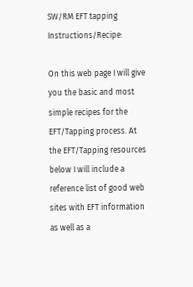SW/RM EFT tapping Instructions/Recipe:

On this web page I will give you the basic and most simple recipes for the EFT/Tapping process. At the EFT/Tapping resources below I will include a reference list of good web sites with EFT information as well as a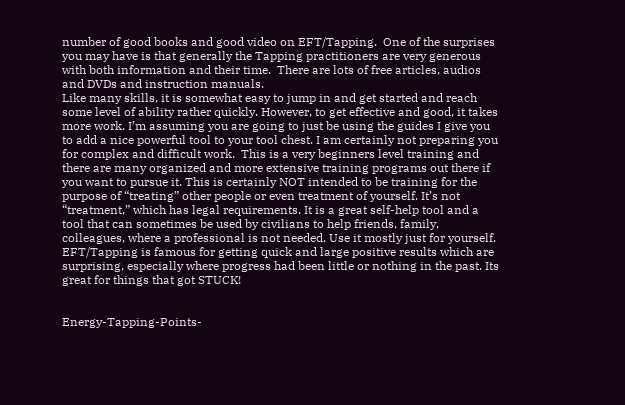number of good books and good video on EFT/Tapping.  One of the surprises you may have is that generally the Tapping practitioners are very generous with both information and their time.  There are lots of free articles, audios and DVDs and instruction manuals.
Like many skills, it is somewhat easy to jump in and get started and reach some level of ability rather quickly. However, to get effective and good, it takes more work. I’m assuming you are going to just be using the guides I give you to add a nice powerful tool to your tool chest. I am certainly not preparing you for complex and difficult work.  This is a very beginners level training and there are many organized and more extensive training programs out there if you want to pursue it. This is certainly NOT intended to be training for the purpose of “treating” other people or even treatment of yourself. It’s not “treatment,” which has legal requirements. It is a great self-help tool and a tool that can sometimes be used by civilians to help friends, family, colleagues, where a professional is not needed. Use it mostly just for yourself. EFT/Tapping is famous for getting quick and large positive results which are surprising, especially where progress had been little or nothing in the past. Its great for things that got STUCK!


Energy-Tapping-Points-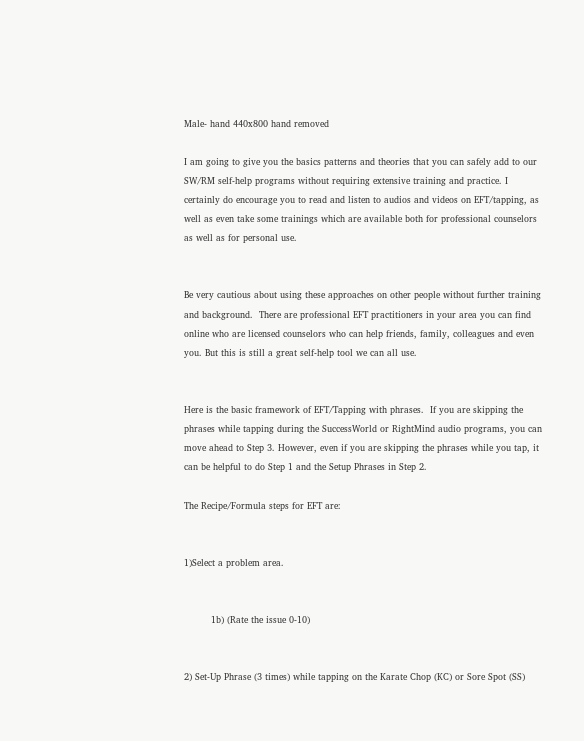Male- hand 440x800 hand removed

I am going to give you the basics patterns and theories that you can safely add to our SW/RM self-help programs without requiring extensive training and practice. I certainly do encourage you to read and listen to audios and videos on EFT/tapping, as well as even take some trainings which are available both for professional counselors as well as for personal use.


Be very cautious about using these approaches on other people without further training and background.  There are professional EFT practitioners in your area you can find online who are licensed counselors who can help friends, family, colleagues and even you. But this is still a great self-help tool we can all use.


Here is the basic framework of EFT/Tapping with phrases.  If you are skipping the phrases while tapping during the SuccessWorld or RightMind audio programs, you can move ahead to Step 3. However, even if you are skipping the phrases while you tap, it can be helpful to do Step 1 and the Setup Phrases in Step 2.

The Recipe/Formula steps for EFT are:


1)Select a problem area.


         1b) (Rate the issue 0-10)


2) Set-Up Phrase (3 times) while tapping on the Karate Chop (KC) or Sore Spot (SS)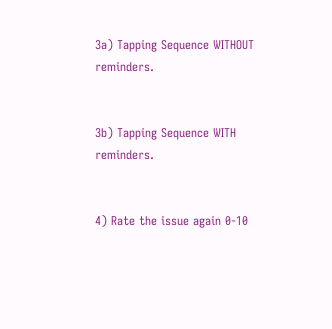3a) Tapping Sequence WITHOUT reminders.


3b) Tapping Sequence WITH reminders.


4) Rate the issue again 0-10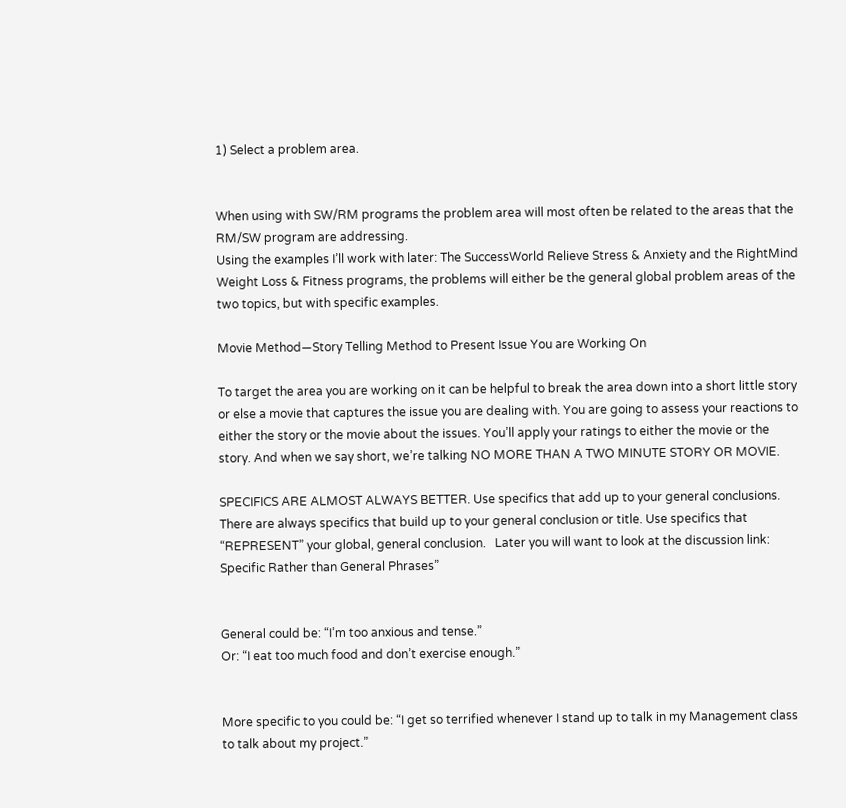1) Select a problem area.


When using with SW/RM programs the problem area will most often be related to the areas that the RM/SW program are addressing.
Using the examples I’ll work with later: The SuccessWorld Relieve Stress & Anxiety and the RightMind Weight Loss & Fitness programs, the problems will either be the general global problem areas of the two topics, but with specific examples.

Movie Method—Story Telling Method to Present Issue You are Working On

To target the area you are working on it can be helpful to break the area down into a short little story or else a movie that captures the issue you are dealing with. You are going to assess your reactions to either the story or the movie about the issues. You’ll apply your ratings to either the movie or the story. And when we say short, we’re talking NO MORE THAN A TWO MINUTE STORY OR MOVIE.

SPECIFICS ARE ALMOST ALWAYS BETTER. Use specifics that add up to your general conclusions. There are always specifics that build up to your general conclusion or title. Use specifics that “REPRESENT” your global, general conclusion.   Later you will want to look at the discussion link:  Specific Rather than General Phrases”


General could be: “I’m too anxious and tense.”
Or: “I eat too much food and don’t exercise enough.”


More specific to you could be: “I get so terrified whenever I stand up to talk in my Management class to talk about my project.”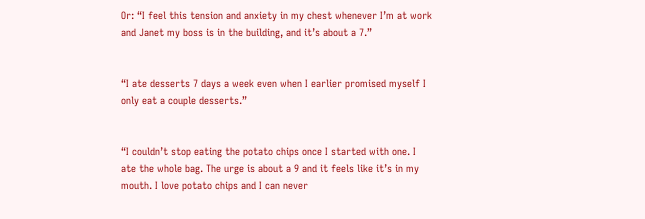Or: “I feel this tension and anxiety in my chest whenever I’m at work and Janet my boss is in the building, and it’s about a 7.”


“I ate desserts 7 days a week even when I earlier promised myself I only eat a couple desserts.”


“I couldn’t stop eating the potato chips once I started with one. I ate the whole bag. The urge is about a 9 and it feels like it’s in my mouth. I love potato chips and I can never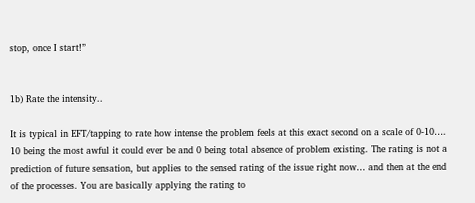stop, once I start!”


1b) Rate the intensity..

It is typical in EFT/tapping to rate how intense the problem feels at this exact second on a scale of 0-10…. 10 being the most awful it could ever be and 0 being total absence of problem existing. The rating is not a prediction of future sensation, but applies to the sensed rating of the issue right now… and then at the end of the processes. You are basically applying the rating to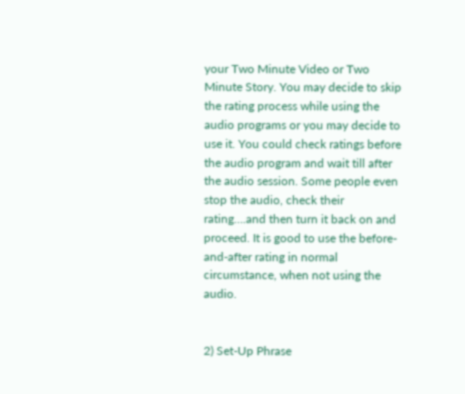your Two Minute Video or Two Minute Story. You may decide to skip the rating process while using the audio programs or you may decide to use it. You could check ratings before the audio program and wait till after the audio session. Some people even stop the audio, check their rating….and then turn it back on and proceed. It is good to use the before-and-after rating in normal circumstance, when not using the audio.


2) Set-Up Phrase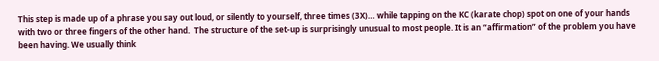This step is made up of a phrase you say out loud, or silently to yourself, three times (3X)… while tapping on the KC (karate chop) spot on one of your hands with two or three fingers of the other hand.  The structure of the set-up is surprisingly unusual to most people. It is an “affirmation” of the problem you have been having. We usually think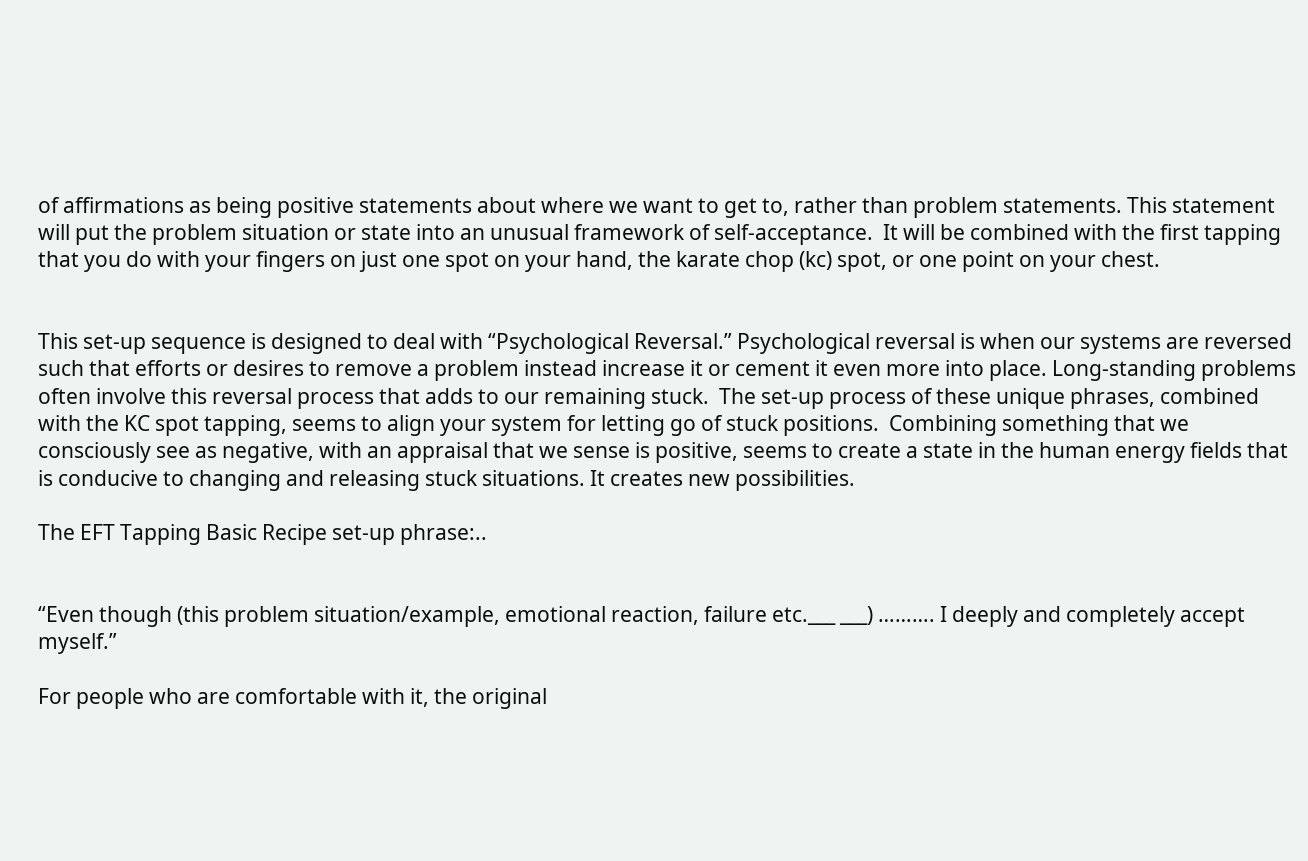of affirmations as being positive statements about where we want to get to, rather than problem statements. This statement will put the problem situation or state into an unusual framework of self-acceptance.  It will be combined with the first tapping that you do with your fingers on just one spot on your hand, the karate chop (kc) spot, or one point on your chest.


This set-up sequence is designed to deal with “Psychological Reversal.” Psychological reversal is when our systems are reversed such that efforts or desires to remove a problem instead increase it or cement it even more into place. Long-standing problems often involve this reversal process that adds to our remaining stuck.  The set-up process of these unique phrases, combined with the KC spot tapping, seems to align your system for letting go of stuck positions.  Combining something that we consciously see as negative, with an appraisal that we sense is positive, seems to create a state in the human energy fields that is conducive to changing and releasing stuck situations. It creates new possibilities.

The EFT Tapping Basic Recipe set-up phrase:..


“Even though (this problem situation/example, emotional reaction, failure etc.___ ___) ………. I deeply and completely accept myself.”

For people who are comfortable with it, the original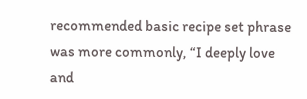recommended basic recipe set phrase was more commonly, “I deeply love and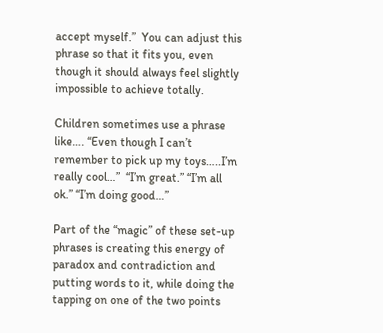accept myself.”  You can adjust this phrase so that it fits you, even though it should always feel slightly impossible to achieve totally.

Children sometimes use a phrase like…. “Even though I can’t remember to pick up my toys…..I’m really cool…”  “I’m great.” “I’m all ok.” “I’m doing good…”

Part of the “magic” of these set-up phrases is creating this energy of paradox and contradiction and putting words to it, while doing the tapping on one of the two points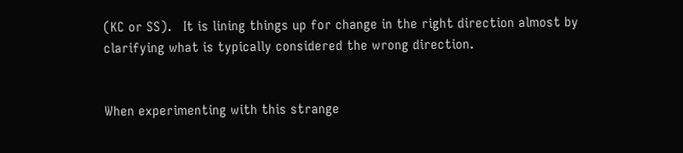(KC or SS).   It is lining things up for change in the right direction almost by clarifying what is typically considered the wrong direction.


When experimenting with this strange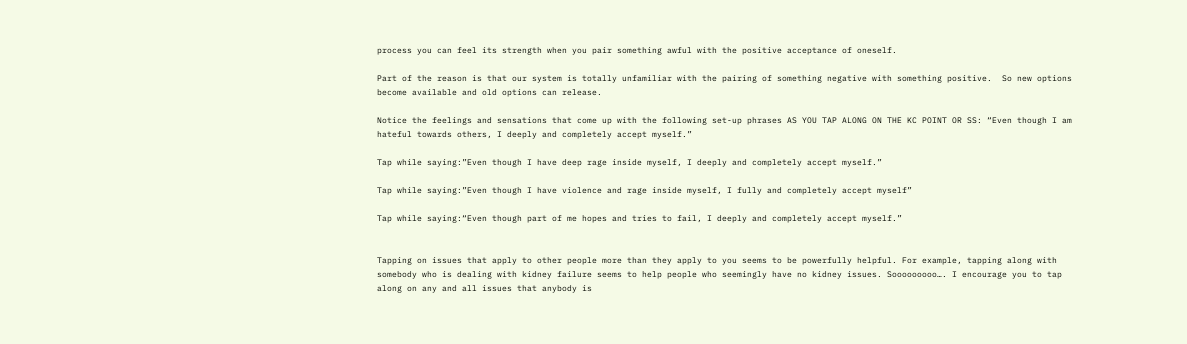process you can feel its strength when you pair something awful with the positive acceptance of oneself.

Part of the reason is that our system is totally unfamiliar with the pairing of something negative with something positive.  So new options become available and old options can release.

Notice the feelings and sensations that come up with the following set-up phrases AS YOU TAP ALONG ON THE KC POINT OR SS: “Even though I am hateful towards others, I deeply and completely accept myself.”

Tap while saying:”Even though I have deep rage inside myself, I deeply and completely accept myself.”

Tap while saying:”Even though I have violence and rage inside myself, I fully and completely accept myself”

Tap while saying:“Even though part of me hopes and tries to fail, I deeply and completely accept myself.”


Tapping on issues that apply to other people more than they apply to you seems to be powerfully helpful. For example, tapping along with somebody who is dealing with kidney failure seems to help people who seemingly have no kidney issues. Sooooooooo…. I encourage you to tap along on any and all issues that anybody is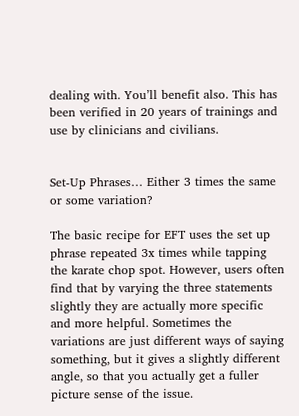dealing with. You’ll benefit also. This has been verified in 20 years of trainings and use by clinicians and civilians.


Set-Up Phrases… Either 3 times the same or some variation?

The basic recipe for EFT uses the set up phrase repeated 3x times while tapping the karate chop spot. However, users often find that by varying the three statements slightly they are actually more specific and more helpful. Sometimes the variations are just different ways of saying something, but it gives a slightly different angle, so that you actually get a fuller picture sense of the issue.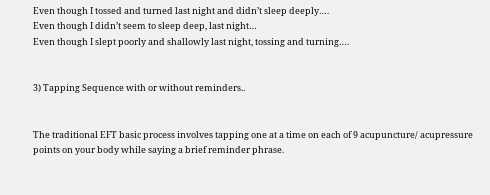Even though I tossed and turned last night and didn’t sleep deeply….
Even though I didn’t seem to sleep deep, last night…
Even though I slept poorly and shallowly last night, tossing and turning….


3) Tapping Sequence with or without reminders..


The traditional EFT basic process involves tapping one at a time on each of 9 acupuncture/ acupressure points on your body while saying a brief reminder phrase.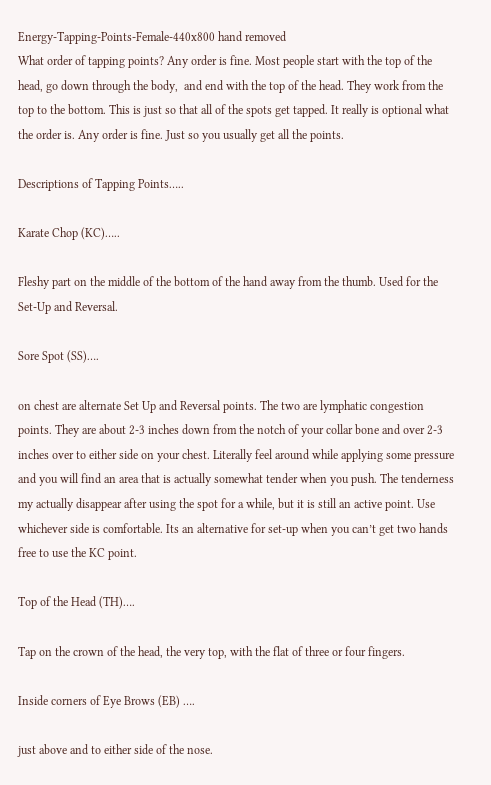Energy-Tapping-Points-Female-440x800 hand removed
What order of tapping points? Any order is fine. Most people start with the top of the head, go down through the body,  and end with the top of the head. They work from the top to the bottom. This is just so that all of the spots get tapped. It really is optional what the order is. Any order is fine. Just so you usually get all the points.

Descriptions of Tapping Points…..

Karate Chop (KC)…..

Fleshy part on the middle of the bottom of the hand away from the thumb. Used for the Set-Up and Reversal.

Sore Spot (SS)….

on chest are alternate Set Up and Reversal points. The two are lymphatic congestion points. They are about 2-3 inches down from the notch of your collar bone and over 2-3 inches over to either side on your chest. Literally feel around while applying some pressure and you will find an area that is actually somewhat tender when you push. The tenderness my actually disappear after using the spot for a while, but it is still an active point. Use whichever side is comfortable. Its an alternative for set-up when you can’t get two hands free to use the KC point.

Top of the Head (TH)….

Tap on the crown of the head, the very top, with the flat of three or four fingers.

Inside corners of Eye Brows (EB) ….

just above and to either side of the nose.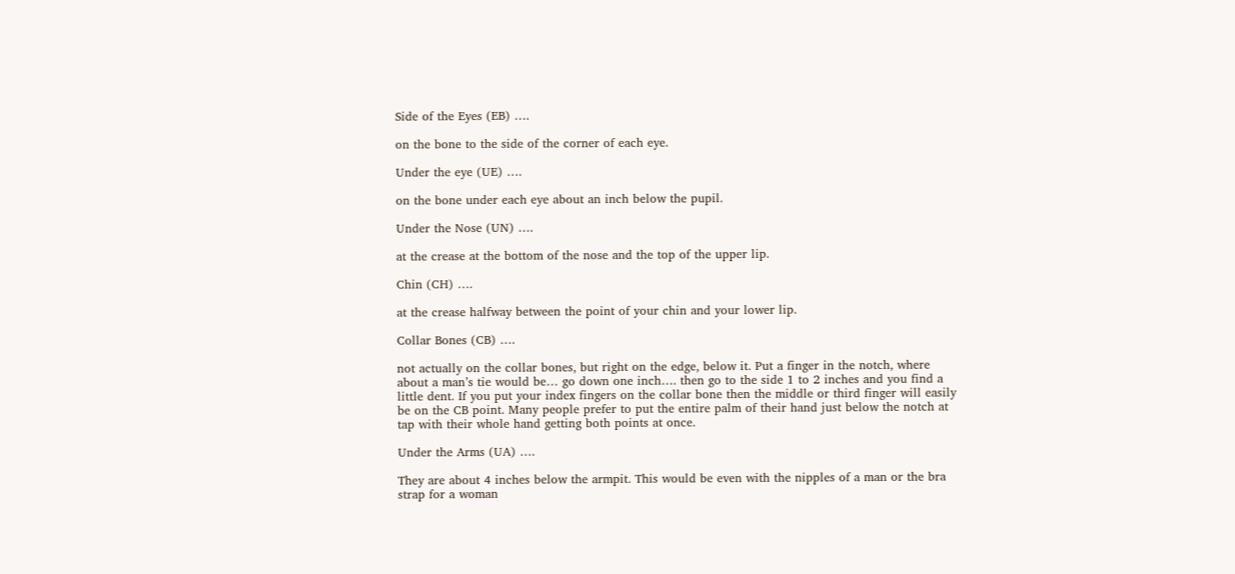Side of the Eyes (EB) ….

on the bone to the side of the corner of each eye.

Under the eye (UE) ….

on the bone under each eye about an inch below the pupil.

Under the Nose (UN) ….

at the crease at the bottom of the nose and the top of the upper lip.

Chin (CH) ….

at the crease halfway between the point of your chin and your lower lip.

Collar Bones (CB) ….

not actually on the collar bones, but right on the edge, below it. Put a finger in the notch, where about a man’s tie would be… go down one inch…. then go to the side 1 to 2 inches and you find a little dent. If you put your index fingers on the collar bone then the middle or third finger will easily be on the CB point. Many people prefer to put the entire palm of their hand just below the notch at tap with their whole hand getting both points at once.

Under the Arms (UA) ….

They are about 4 inches below the armpit. This would be even with the nipples of a man or the bra strap for a woman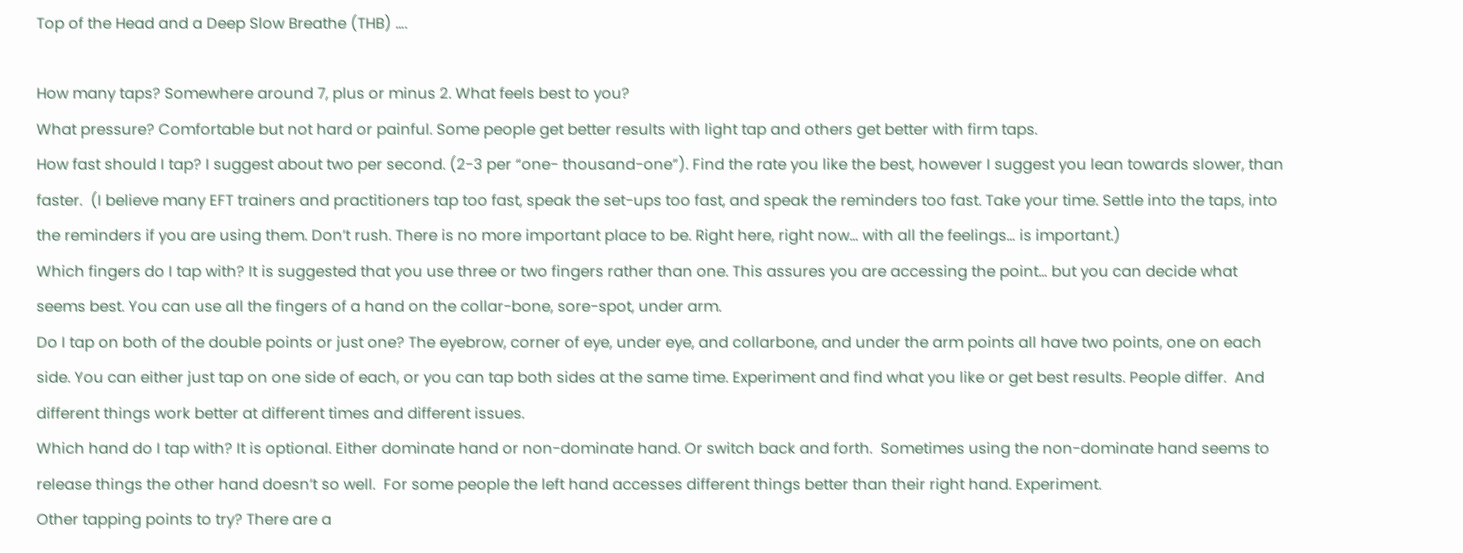Top of the Head and a Deep Slow Breathe (THB) ….

How many taps? Somewhere around 7, plus or minus 2. What feels best to you?
What pressure? Comfortable but not hard or painful. Some people get better results with light tap and others get better with firm taps.
How fast should I tap? I suggest about two per second. (2-3 per “one- thousand-one”). Find the rate you like the best, however I suggest you lean towards slower, than faster.  (I believe many EFT trainers and practitioners tap too fast, speak the set-ups too fast, and speak the reminders too fast. Take your time. Settle into the taps, into the reminders if you are using them. Don’t rush. There is no more important place to be. Right here, right now… with all the feelings… is important.)
Which fingers do I tap with? It is suggested that you use three or two fingers rather than one. This assures you are accessing the point… but you can decide what seems best. You can use all the fingers of a hand on the collar-bone, sore-spot, under arm.
Do I tap on both of the double points or just one? The eyebrow, corner of eye, under eye, and collarbone, and under the arm points all have two points, one on each side. You can either just tap on one side of each, or you can tap both sides at the same time. Experiment and find what you like or get best results. People differ.  And different things work better at different times and different issues.
Which hand do I tap with? It is optional. Either dominate hand or non-dominate hand. Or switch back and forth.  Sometimes using the non-dominate hand seems to release things the other hand doesn’t so well.  For some people the left hand accesses different things better than their right hand. Experiment.
Other tapping points to try? There are a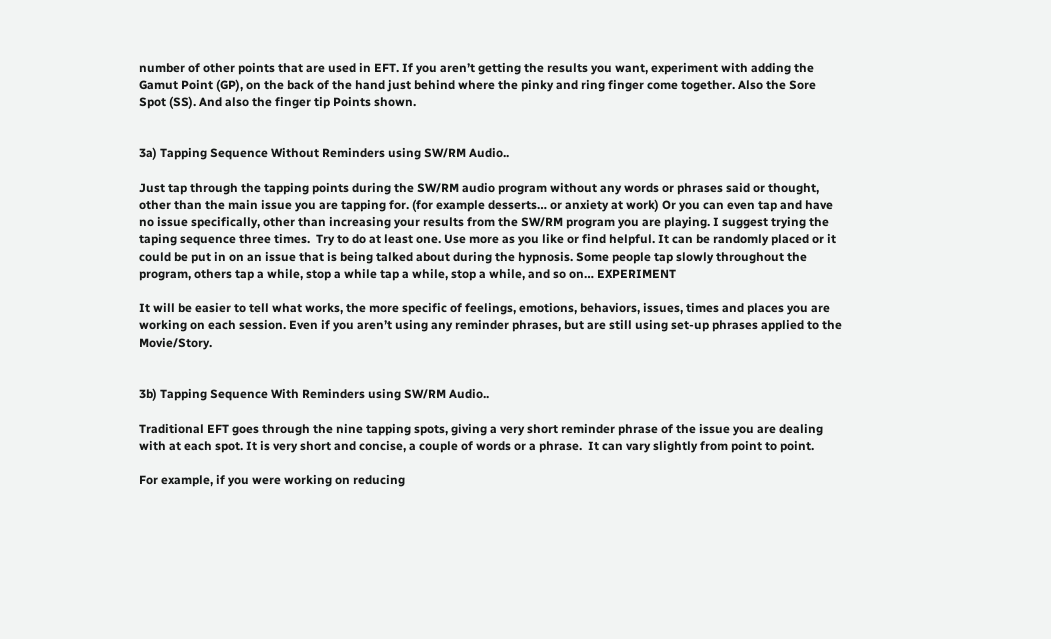number of other points that are used in EFT. If you aren’t getting the results you want, experiment with adding the Gamut Point (GP), on the back of the hand just behind where the pinky and ring finger come together. Also the Sore Spot (SS). And also the finger tip Points shown.


3a) Tapping Sequence Without Reminders using SW/RM Audio..

Just tap through the tapping points during the SW/RM audio program without any words or phrases said or thought, other than the main issue you are tapping for. (for example desserts… or anxiety at work) Or you can even tap and have no issue specifically, other than increasing your results from the SW/RM program you are playing. I suggest trying the taping sequence three times.  Try to do at least one. Use more as you like or find helpful. It can be randomly placed or it could be put in on an issue that is being talked about during the hypnosis. Some people tap slowly throughout the program, others tap a while, stop a while tap a while, stop a while, and so on… EXPERIMENT

It will be easier to tell what works, the more specific of feelings, emotions, behaviors, issues, times and places you are working on each session. Even if you aren’t using any reminder phrases, but are still using set-up phrases applied to the Movie/Story.


3b) Tapping Sequence With Reminders using SW/RM Audio..

Traditional EFT goes through the nine tapping spots, giving a very short reminder phrase of the issue you are dealing with at each spot. It is very short and concise, a couple of words or a phrase.  It can vary slightly from point to point.

For example, if you were working on reducing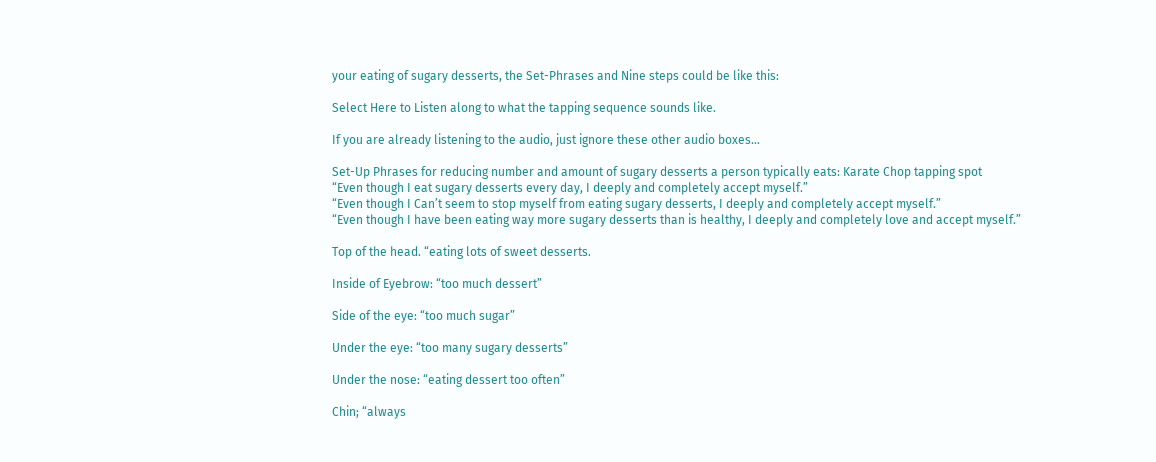your eating of sugary desserts, the Set-Phrases and Nine steps could be like this:

Select Here to Listen along to what the tapping sequence sounds like.

If you are already listening to the audio, just ignore these other audio boxes…

Set-Up Phrases for reducing number and amount of sugary desserts a person typically eats: Karate Chop tapping spot
“Even though I eat sugary desserts every day, I deeply and completely accept myself.”
“Even though I Can’t seem to stop myself from eating sugary desserts, I deeply and completely accept myself.”
“Even though I have been eating way more sugary desserts than is healthy, I deeply and completely love and accept myself.”

Top of the head. “eating lots of sweet desserts.

Inside of Eyebrow: “too much dessert”

Side of the eye: “too much sugar”

Under the eye: “too many sugary desserts”

Under the nose: “eating dessert too often”

Chin; “always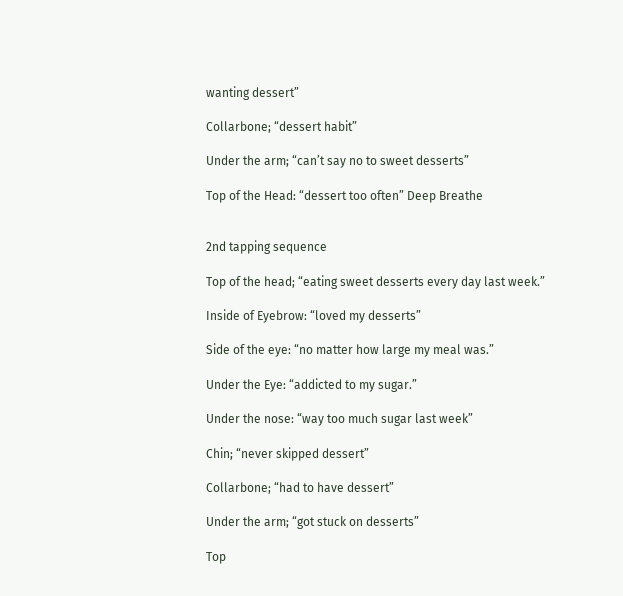wanting dessert”

Collarbone; “dessert habit”

Under the arm; “can’t say no to sweet desserts”

Top of the Head: “dessert too often” Deep Breathe


2nd tapping sequence

Top of the head; “eating sweet desserts every day last week.”

Inside of Eyebrow: “loved my desserts”

Side of the eye: “no matter how large my meal was.”

Under the Eye: “addicted to my sugar.”

Under the nose: “way too much sugar last week”

Chin; “never skipped dessert”

Collarbone; “had to have dessert”

Under the arm; “got stuck on desserts”

Top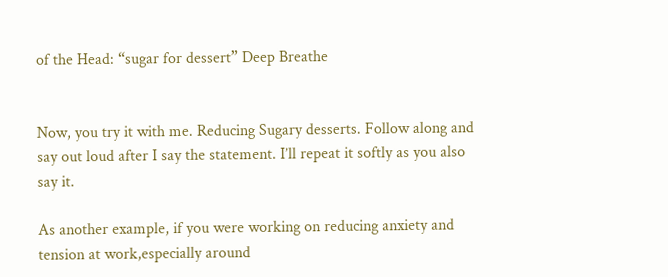of the Head: “sugar for dessert” Deep Breathe


Now, you try it with me. Reducing Sugary desserts. Follow along and say out loud after I say the statement. I’ll repeat it softly as you also say it.

As another example, if you were working on reducing anxiety and tension at work,especially around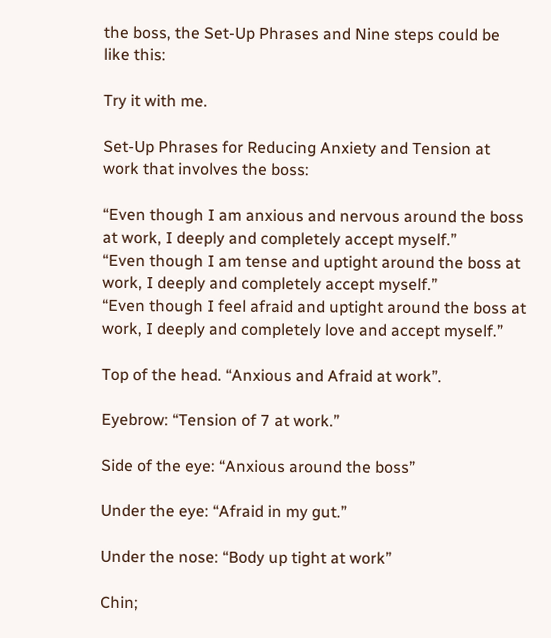the boss, the Set-Up Phrases and Nine steps could be like this:

Try it with me.

Set-Up Phrases for Reducing Anxiety and Tension at work that involves the boss:

“Even though I am anxious and nervous around the boss at work, I deeply and completely accept myself.”
“Even though I am tense and uptight around the boss at work, I deeply and completely accept myself.”
“Even though I feel afraid and uptight around the boss at work, I deeply and completely love and accept myself.”

Top of the head. “Anxious and Afraid at work”.

Eyebrow: “Tension of 7 at work.”

Side of the eye: “Anxious around the boss”

Under the eye: “Afraid in my gut.”

Under the nose: “Body up tight at work”

Chin;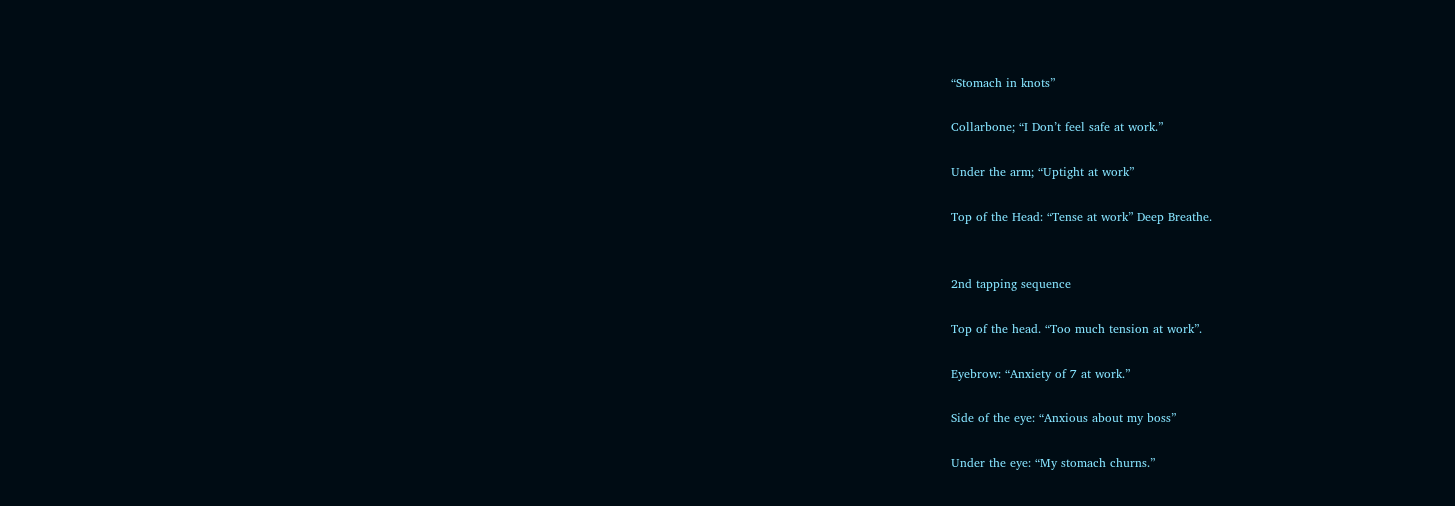“Stomach in knots”

Collarbone; “I Don’t feel safe at work.”

Under the arm; “Uptight at work”

Top of the Head: “Tense at work” Deep Breathe.


2nd tapping sequence

Top of the head. “Too much tension at work”.

Eyebrow: “Anxiety of 7 at work.”

Side of the eye: “Anxious about my boss”

Under the eye: “My stomach churns.”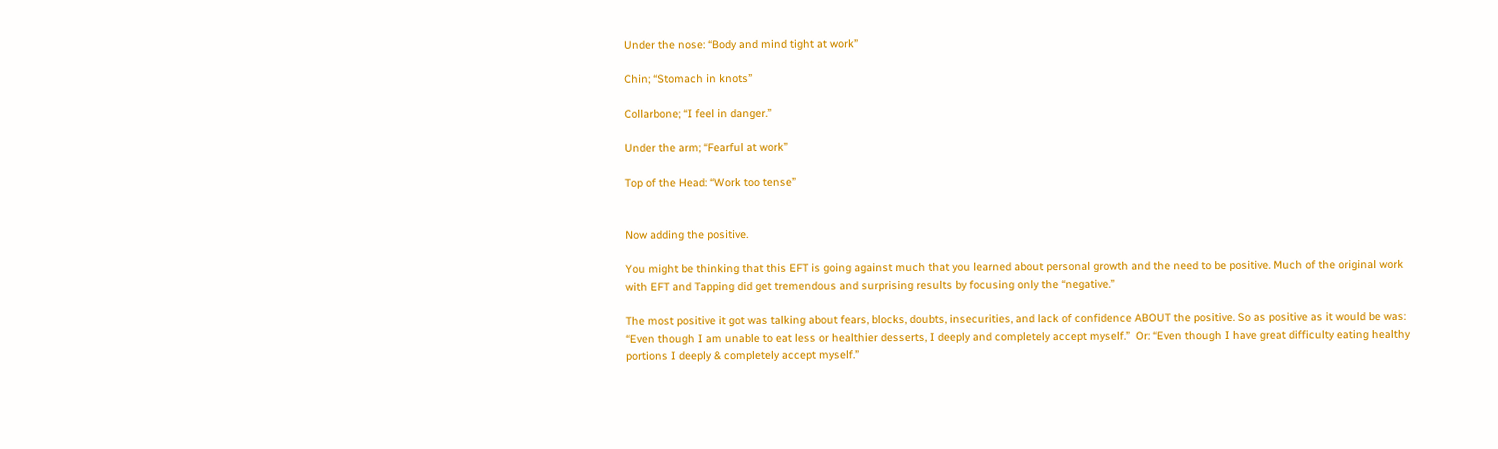Under the nose: “Body and mind tight at work”

Chin; “Stomach in knots”

Collarbone; “I feel in danger.”

Under the arm; “Fearful at work”

Top of the Head: “Work too tense”


Now adding the positive.

You might be thinking that this EFT is going against much that you learned about personal growth and the need to be positive. Much of the original work with EFT and Tapping did get tremendous and surprising results by focusing only the “negative.”

The most positive it got was talking about fears, blocks, doubts, insecurities, and lack of confidence ABOUT the positive. So as positive as it would be was: “Even though I am unable to eat less or healthier desserts, I deeply and completely accept myself.”  Or: “Even though I have great difficulty eating healthy portions I deeply & completely accept myself.”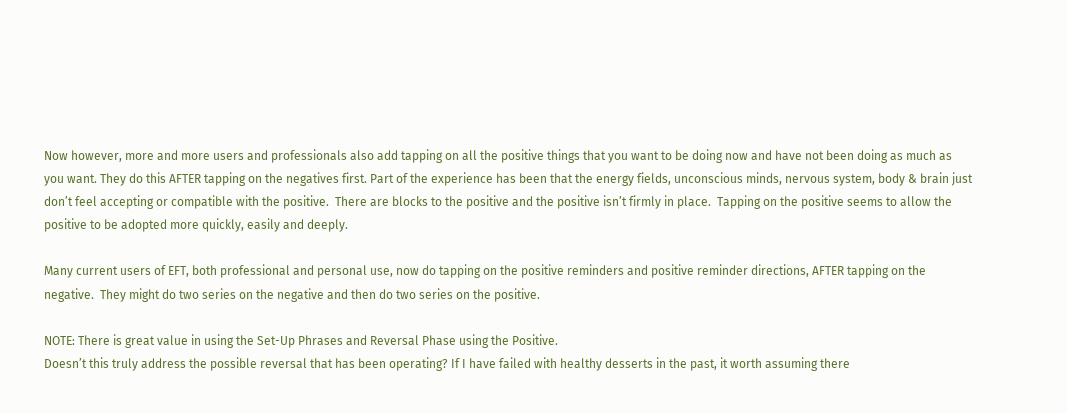Now however, more and more users and professionals also add tapping on all the positive things that you want to be doing now and have not been doing as much as you want. They do this AFTER tapping on the negatives first. Part of the experience has been that the energy fields, unconscious minds, nervous system, body & brain just don’t feel accepting or compatible with the positive.  There are blocks to the positive and the positive isn’t firmly in place.  Tapping on the positive seems to allow the positive to be adopted more quickly, easily and deeply.

Many current users of EFT, both professional and personal use, now do tapping on the positive reminders and positive reminder directions, AFTER tapping on the negative.  They might do two series on the negative and then do two series on the positive.

NOTE: There is great value in using the Set-Up Phrases and Reversal Phase using the Positive.
Doesn’t this truly address the possible reversal that has been operating? If I have failed with healthy desserts in the past, it worth assuming there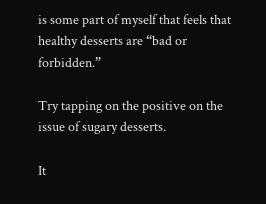is some part of myself that feels that healthy desserts are “bad or forbidden.”

Try tapping on the positive on the issue of sugary desserts.

It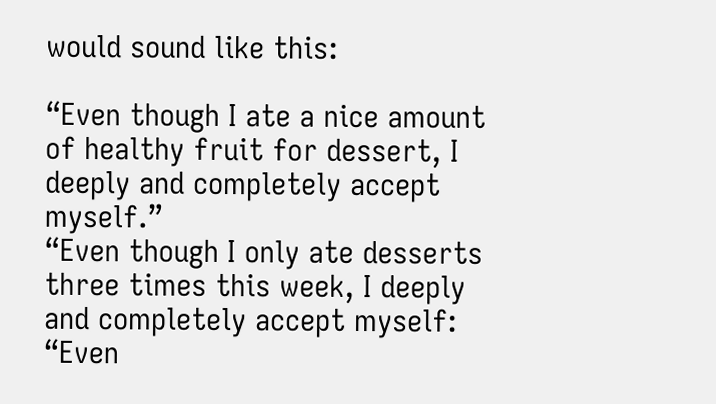would sound like this:

“Even though I ate a nice amount of healthy fruit for dessert, I deeply and completely accept myself.”
“Even though I only ate desserts three times this week, I deeply and completely accept myself:
“Even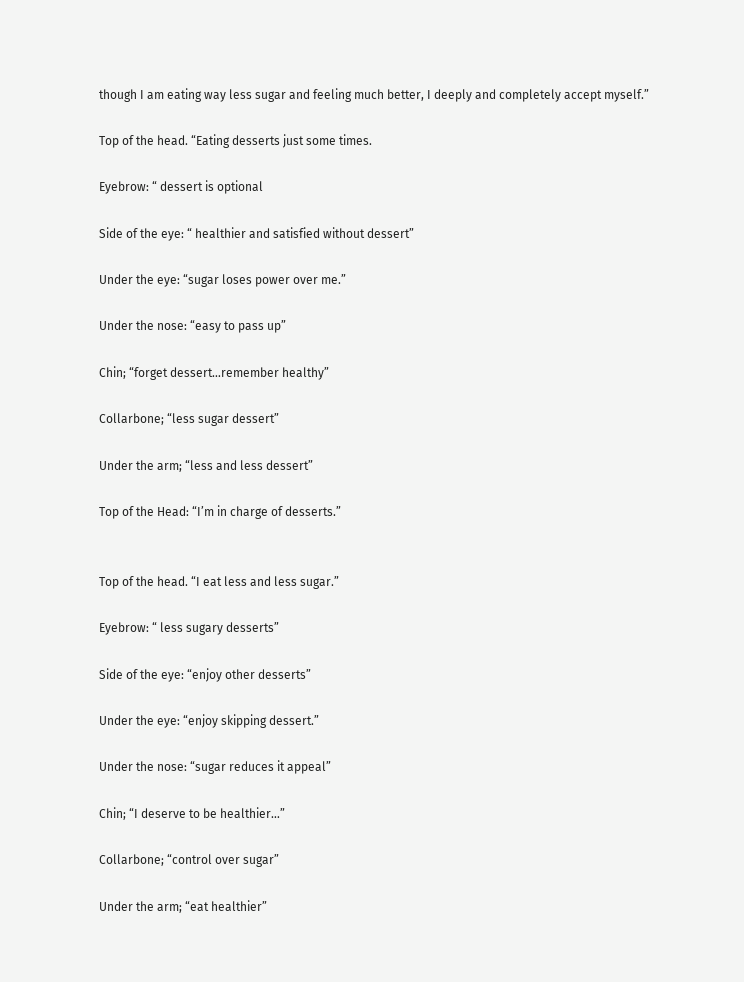though I am eating way less sugar and feeling much better, I deeply and completely accept myself.”

Top of the head. “Eating desserts just some times.

Eyebrow: “ dessert is optional

Side of the eye: “ healthier and satisfied without dessert”

Under the eye: “sugar loses power over me.”

Under the nose: “easy to pass up”

Chin; “forget dessert…remember healthy”

Collarbone; “less sugar dessert”

Under the arm; “less and less dessert”

Top of the Head: “I’m in charge of desserts.”


Top of the head. “I eat less and less sugar.”

Eyebrow: “ less sugary desserts”

Side of the eye: “enjoy other desserts”

Under the eye: “enjoy skipping dessert.”

Under the nose: “sugar reduces it appeal”

Chin; “I deserve to be healthier…”

Collarbone; “control over sugar”

Under the arm; “eat healthier”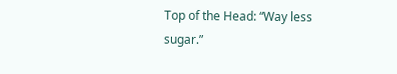Top of the Head: “Way less sugar.”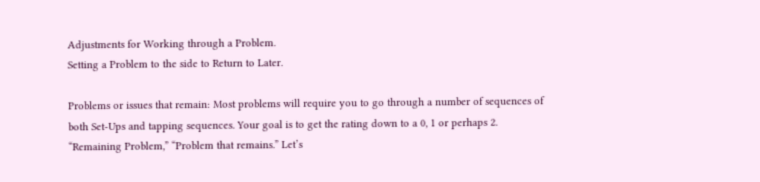Adjustments for Working through a Problem.
Setting a Problem to the side to Return to Later.

Problems or issues that remain: Most problems will require you to go through a number of sequences of both Set-Ups and tapping sequences. Your goal is to get the rating down to a 0, 1 or perhaps 2.
“Remaining Problem,” “Problem that remains.” Let’s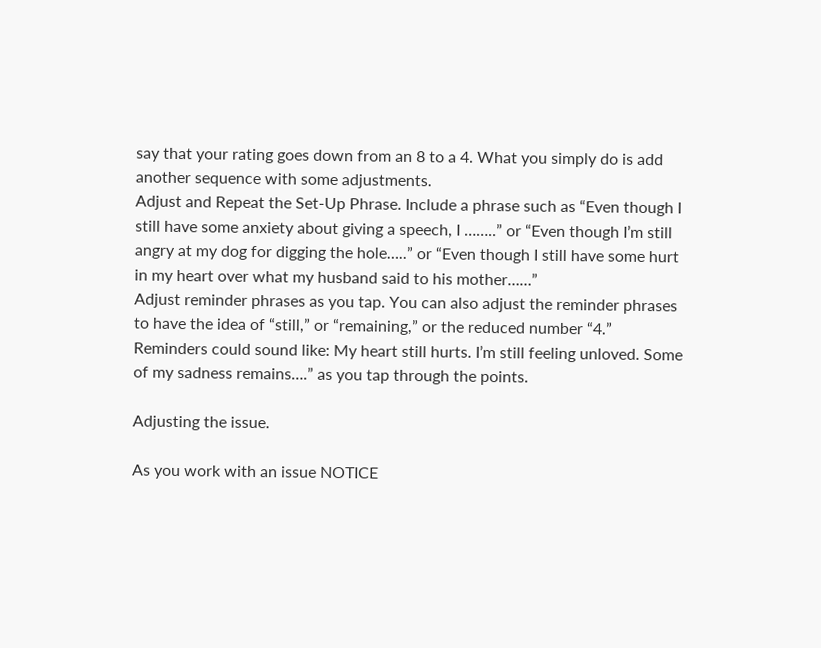say that your rating goes down from an 8 to a 4. What you simply do is add another sequence with some adjustments.
Adjust and Repeat the Set-Up Phrase. Include a phrase such as “Even though I still have some anxiety about giving a speech, I ……..” or “Even though I’m still angry at my dog for digging the hole…..” or “Even though I still have some hurt in my heart over what my husband said to his mother……”
Adjust reminder phrases as you tap. You can also adjust the reminder phrases to have the idea of “still,” or “remaining,” or the reduced number “4.” Reminders could sound like: My heart still hurts. I’m still feeling unloved. Some of my sadness remains….” as you tap through the points.

Adjusting the issue.

As you work with an issue NOTICE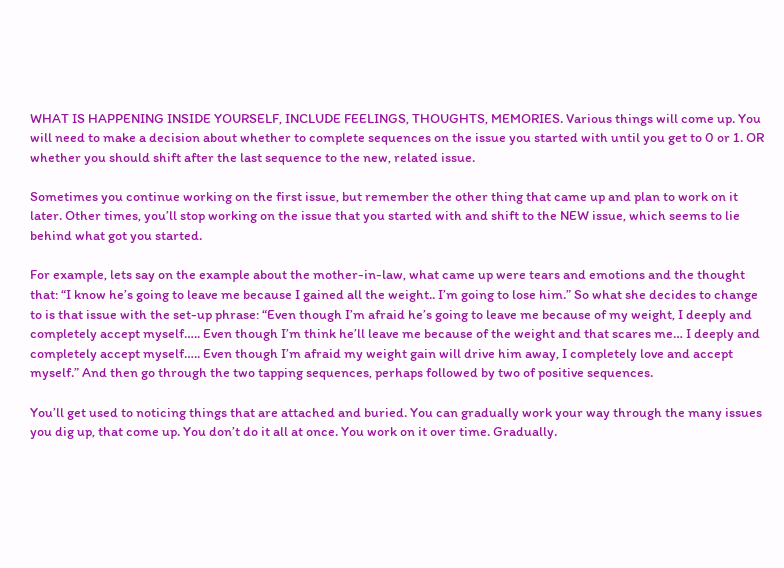WHAT IS HAPPENING INSIDE YOURSELF, INCLUDE FEELINGS, THOUGHTS, MEMORIES. Various things will come up. You will need to make a decision about whether to complete sequences on the issue you started with until you get to 0 or 1. OR whether you should shift after the last sequence to the new, related issue.

Sometimes you continue working on the first issue, but remember the other thing that came up and plan to work on it later. Other times, you’ll stop working on the issue that you started with and shift to the NEW issue, which seems to lie behind what got you started.

For example, lets say on the example about the mother-in-law, what came up were tears and emotions and the thought that: “I know he’s going to leave me because I gained all the weight.. I’m going to lose him.” So what she decides to change to is that issue with the set-up phrase: “Even though I’m afraid he’s going to leave me because of my weight, I deeply and completely accept myself….. Even though I’m think he’ll leave me because of the weight and that scares me… I deeply and completely accept myself….. Even though I’m afraid my weight gain will drive him away, I completely love and accept myself.” And then go through the two tapping sequences, perhaps followed by two of positive sequences.

You’ll get used to noticing things that are attached and buried. You can gradually work your way through the many issues you dig up, that come up. You don’t do it all at once. You work on it over time. Gradually.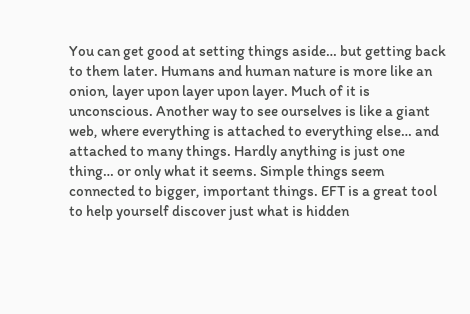You can get good at setting things aside… but getting back to them later. Humans and human nature is more like an onion, layer upon layer upon layer. Much of it is unconscious. Another way to see ourselves is like a giant web, where everything is attached to everything else… and attached to many things. Hardly anything is just one thing… or only what it seems. Simple things seem connected to bigger, important things. EFT is a great tool to help yourself discover just what is hidden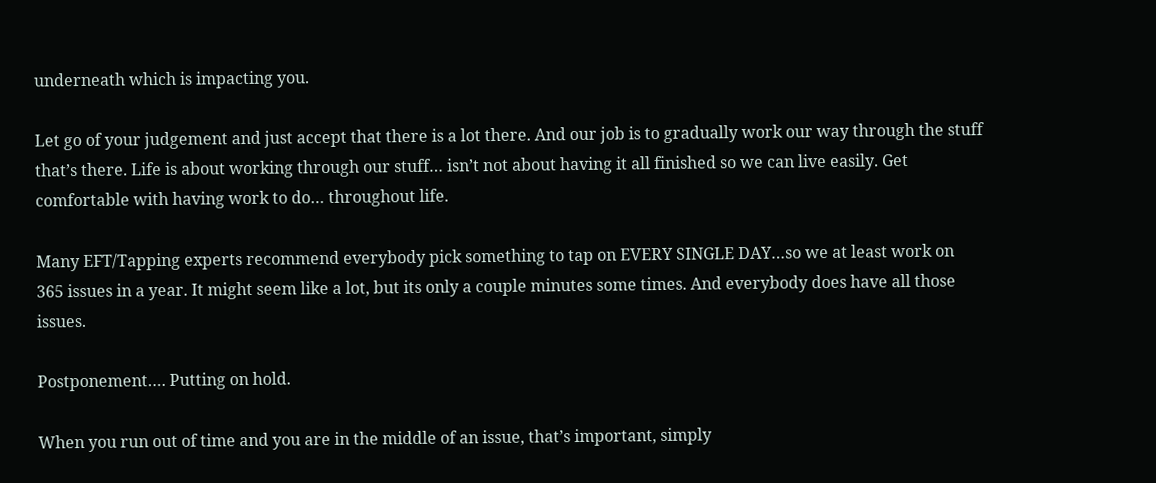underneath which is impacting you.

Let go of your judgement and just accept that there is a lot there. And our job is to gradually work our way through the stuff that’s there. Life is about working through our stuff… isn’t not about having it all finished so we can live easily. Get comfortable with having work to do… throughout life.

Many EFT/Tapping experts recommend everybody pick something to tap on EVERY SINGLE DAY…so we at least work on 365 issues in a year. It might seem like a lot, but its only a couple minutes some times. And everybody does have all those issues.

Postponement…. Putting on hold.

When you run out of time and you are in the middle of an issue, that’s important, simply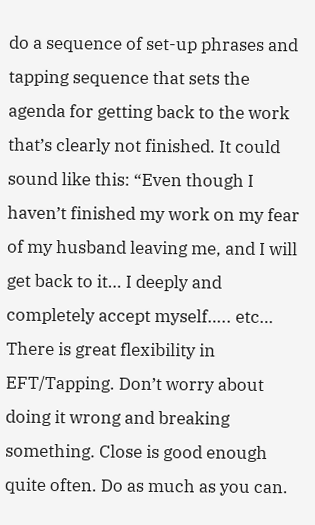do a sequence of set-up phrases and tapping sequence that sets the agenda for getting back to the work that’s clearly not finished. It could sound like this: “Even though I haven’t finished my work on my fear of my husband leaving me, and I will get back to it… I deeply and completely accept myself….. etc…
There is great flexibility in EFT/Tapping. Don’t worry about doing it wrong and breaking something. Close is good enough quite often. Do as much as you can.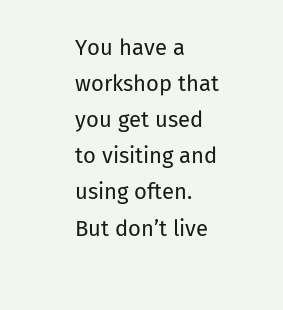You have a workshop that you get used to visiting and using often. But don’t live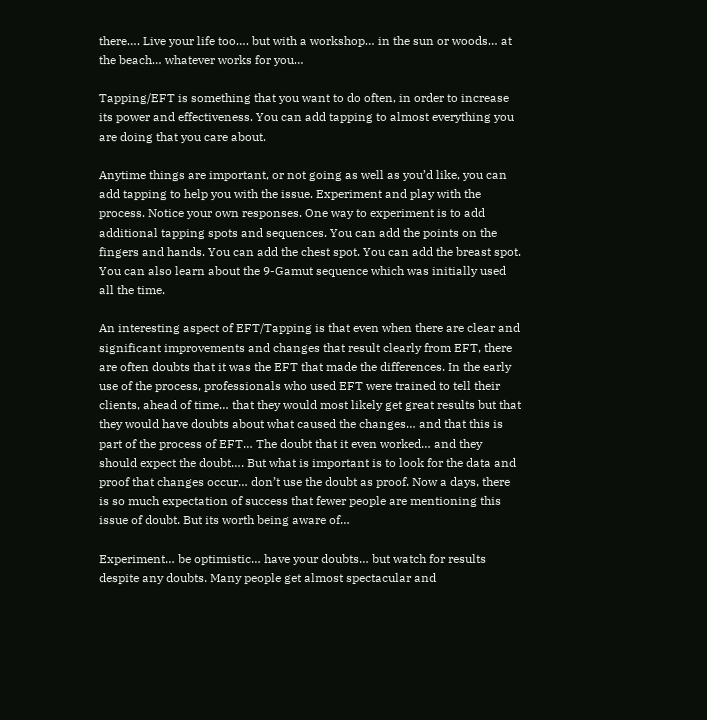there…. Live your life too…. but with a workshop… in the sun or woods… at the beach… whatever works for you…

Tapping/EFT is something that you want to do often, in order to increase its power and effectiveness. You can add tapping to almost everything you are doing that you care about.

Anytime things are important, or not going as well as you’d like, you can add tapping to help you with the issue. Experiment and play with the process. Notice your own responses. One way to experiment is to add additional tapping spots and sequences. You can add the points on the fingers and hands. You can add the chest spot. You can add the breast spot. You can also learn about the 9-Gamut sequence which was initially used all the time.

An interesting aspect of EFT/Tapping is that even when there are clear and significant improvements and changes that result clearly from EFT, there are often doubts that it was the EFT that made the differences. In the early use of the process, professionals who used EFT were trained to tell their clients, ahead of time… that they would most likely get great results but that they would have doubts about what caused the changes… and that this is part of the process of EFT… The doubt that it even worked… and they should expect the doubt…. But what is important is to look for the data and proof that changes occur… don’t use the doubt as proof. Now a days, there is so much expectation of success that fewer people are mentioning this issue of doubt. But its worth being aware of…

Experiment… be optimistic… have your doubts… but watch for results despite any doubts. Many people get almost spectacular and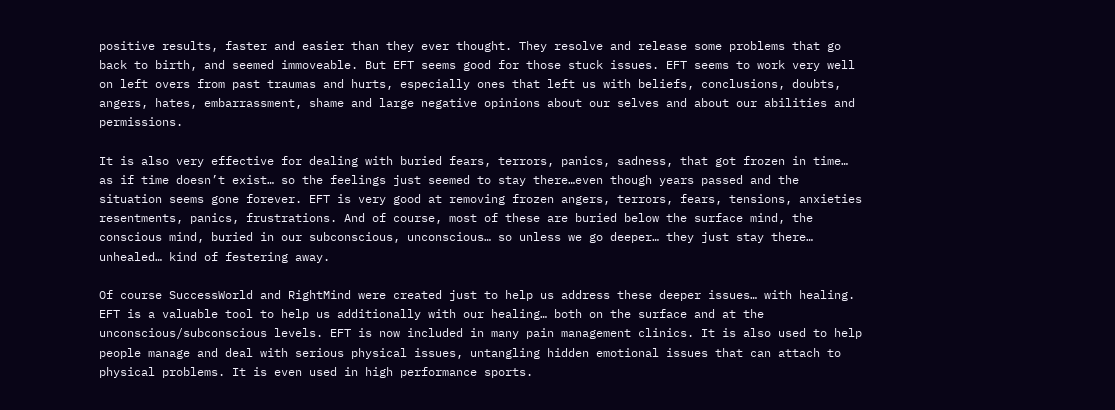positive results, faster and easier than they ever thought. They resolve and release some problems that go back to birth, and seemed immoveable. But EFT seems good for those stuck issues. EFT seems to work very well on left overs from past traumas and hurts, especially ones that left us with beliefs, conclusions, doubts, angers, hates, embarrassment, shame and large negative opinions about our selves and about our abilities and permissions.

It is also very effective for dealing with buried fears, terrors, panics, sadness, that got frozen in time… as if time doesn’t exist… so the feelings just seemed to stay there…even though years passed and the situation seems gone forever. EFT is very good at removing frozen angers, terrors, fears, tensions, anxieties resentments, panics, frustrations. And of course, most of these are buried below the surface mind, the conscious mind, buried in our subconscious, unconscious… so unless we go deeper… they just stay there… unhealed… kind of festering away.

Of course SuccessWorld and RightMind were created just to help us address these deeper issues… with healing. EFT is a valuable tool to help us additionally with our healing… both on the surface and at the unconscious/subconscious levels. EFT is now included in many pain management clinics. It is also used to help people manage and deal with serious physical issues, untangling hidden emotional issues that can attach to physical problems. It is even used in high performance sports.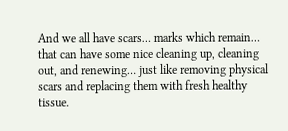And we all have scars… marks which remain… that can have some nice cleaning up, cleaning out, and renewing… just like removing physical scars and replacing them with fresh healthy tissue.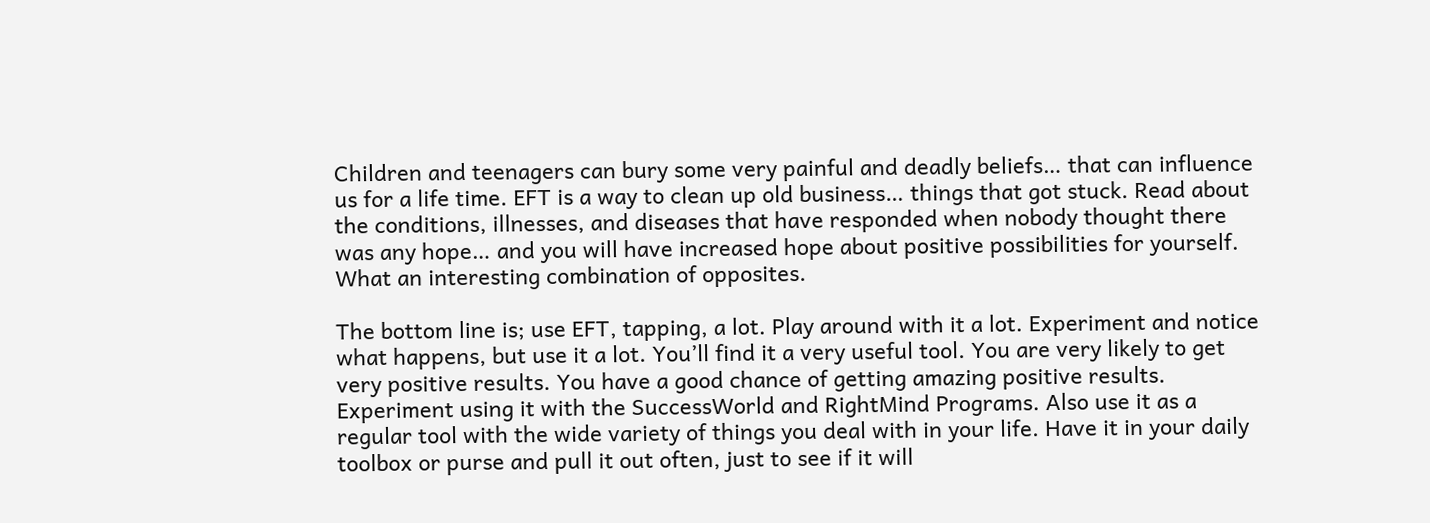Children and teenagers can bury some very painful and deadly beliefs… that can influence us for a life time. EFT is a way to clean up old business… things that got stuck. Read about the conditions, illnesses, and diseases that have responded when nobody thought there was any hope… and you will have increased hope about positive possibilities for yourself. What an interesting combination of opposites.

The bottom line is; use EFT, tapping, a lot. Play around with it a lot. Experiment and notice what happens, but use it a lot. You’ll find it a very useful tool. You are very likely to get very positive results. You have a good chance of getting amazing positive results. Experiment using it with the SuccessWorld and RightMind Programs. Also use it as a regular tool with the wide variety of things you deal with in your life. Have it in your daily toolbox or purse and pull it out often, just to see if it will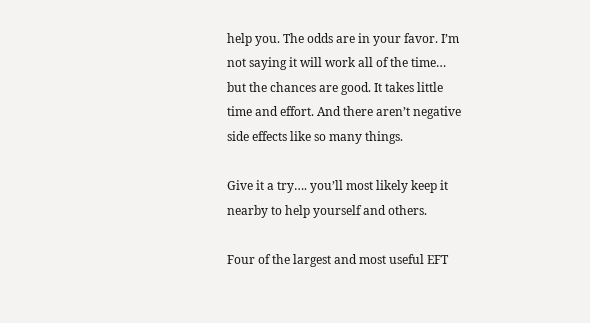help you. The odds are in your favor. I’m not saying it will work all of the time… but the chances are good. It takes little time and effort. And there aren’t negative side effects like so many things.

Give it a try…. you’ll most likely keep it nearby to help yourself and others.

Four of the largest and most useful EFT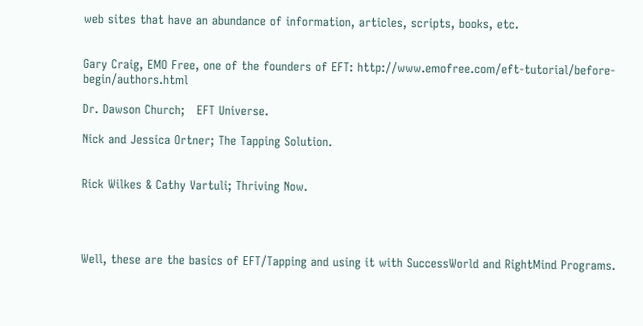web sites that have an abundance of information, articles, scripts, books, etc.


Gary Craig, EMO Free, one of the founders of EFT: http://www.emofree.com/eft-tutorial/before-begin/authors.html

Dr. Dawson Church;   EFT Universe.

Nick and Jessica Ortner; The Tapping Solution.


Rick Wilkes & Cathy Vartuli; Thriving Now.




Well, these are the basics of EFT/Tapping and using it with SuccessWorld and RightMind Programs.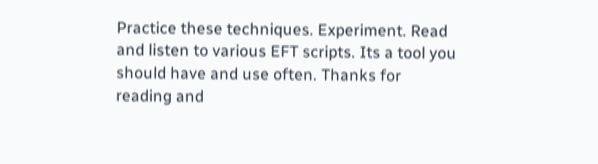Practice these techniques. Experiment. Read and listen to various EFT scripts. Its a tool you should have and use often. Thanks for reading and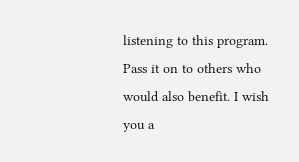listening to this program. Pass it on to others who would also benefit. I wish you a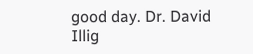good day. Dr. David Illig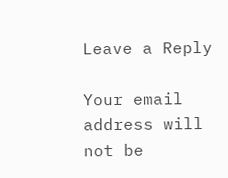Leave a Reply

Your email address will not be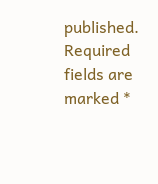published. Required fields are marked *